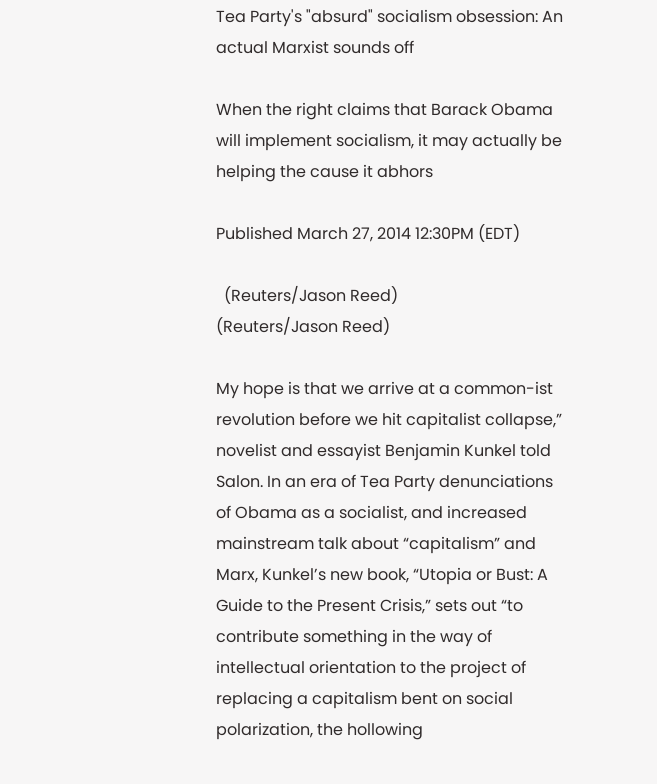Tea Party's "absurd" socialism obsession: An actual Marxist sounds off

When the right claims that Barack Obama will implement socialism, it may actually be helping the cause it abhors

Published March 27, 2014 12:30PM (EDT)

  (Reuters/Jason Reed)
(Reuters/Jason Reed)

My hope is that we arrive at a common-ist revolution before we hit capitalist collapse,” novelist and essayist Benjamin Kunkel told Salon. In an era of Tea Party denunciations of Obama as a socialist, and increased mainstream talk about “capitalism” and Marx, Kunkel’s new book, “Utopia or Bust: A Guide to the Present Crisis,” sets out “to contribute something in the way of intellectual orientation to the project of replacing a capitalism bent on social polarization, the hollowing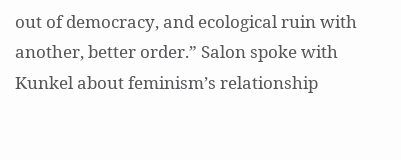out of democracy, and ecological ruin with another, better order.” Salon spoke with Kunkel about feminism’s relationship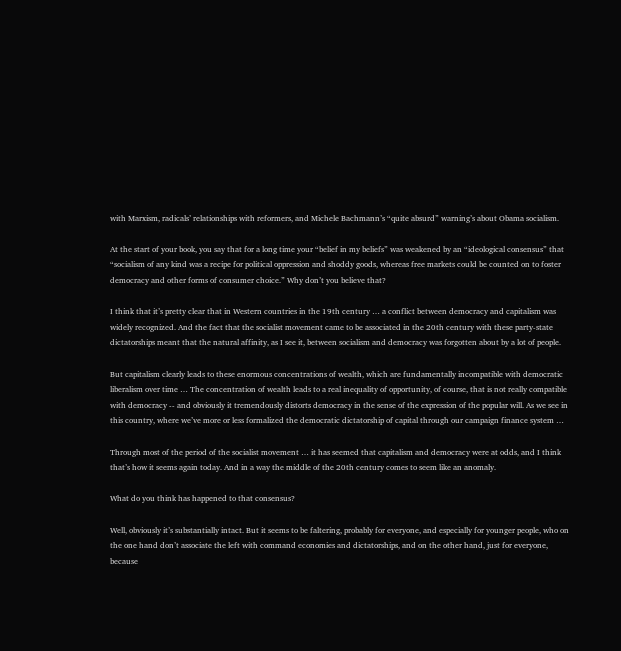with Marxism, radicals’ relationships with reformers, and Michele Bachmann’s “quite absurd” warning’s about Obama socialism.

At the start of your book, you say that for a long time your “belief in my beliefs” was weakened by an “ideological consensus” that “socialism of any kind was a recipe for political oppression and shoddy goods, whereas free markets could be counted on to foster democracy and other forms of consumer choice.” Why don’t you believe that?

I think that it’s pretty clear that in Western countries in the 19th century … a conflict between democracy and capitalism was widely recognized. And the fact that the socialist movement came to be associated in the 20th century with these party-state dictatorships meant that the natural affinity, as I see it, between socialism and democracy was forgotten about by a lot of people.

But capitalism clearly leads to these enormous concentrations of wealth, which are fundamentally incompatible with democratic liberalism over time … The concentration of wealth leads to a real inequality of opportunity, of course, that is not really compatible with democracy -- and obviously it tremendously distorts democracy in the sense of the expression of the popular will. As we see in this country, where we’ve more or less formalized the democratic dictatorship of capital through our campaign finance system …

Through most of the period of the socialist movement … it has seemed that capitalism and democracy were at odds, and I think that’s how it seems again today. And in a way the middle of the 20th century comes to seem like an anomaly.

What do you think has happened to that consensus?

Well, obviously it’s substantially intact. But it seems to be faltering, probably for everyone, and especially for younger people, who on the one hand don’t associate the left with command economies and dictatorships, and on the other hand, just for everyone, because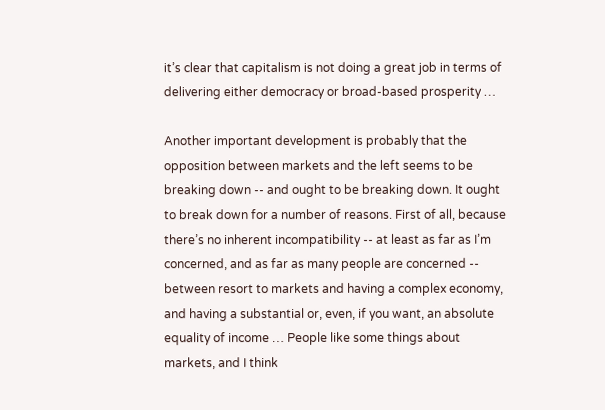it’s clear that capitalism is not doing a great job in terms of delivering either democracy or broad-based prosperity …

Another important development is probably that the opposition between markets and the left seems to be breaking down -- and ought to be breaking down. It ought to break down for a number of reasons. First of all, because there’s no inherent incompatibility -- at least as far as I’m concerned, and as far as many people are concerned -- between resort to markets and having a complex economy, and having a substantial or, even, if you want, an absolute equality of income … People like some things about markets, and I think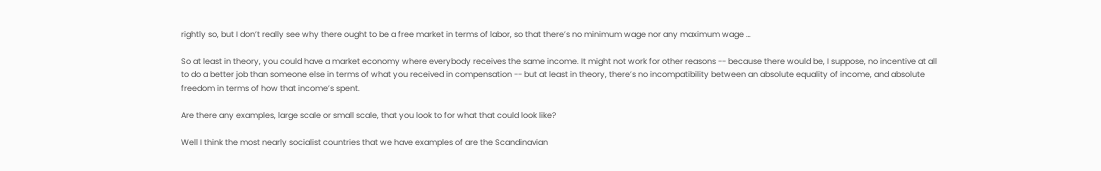rightly so, but I don’t really see why there ought to be a free market in terms of labor, so that there’s no minimum wage nor any maximum wage …

So at least in theory, you could have a market economy where everybody receives the same income. It might not work for other reasons -- because there would be, I suppose, no incentive at all to do a better job than someone else in terms of what you received in compensation -- but at least in theory, there’s no incompatibility between an absolute equality of income, and absolute freedom in terms of how that income’s spent.

Are there any examples, large scale or small scale, that you look to for what that could look like?

Well I think the most nearly socialist countries that we have examples of are the Scandinavian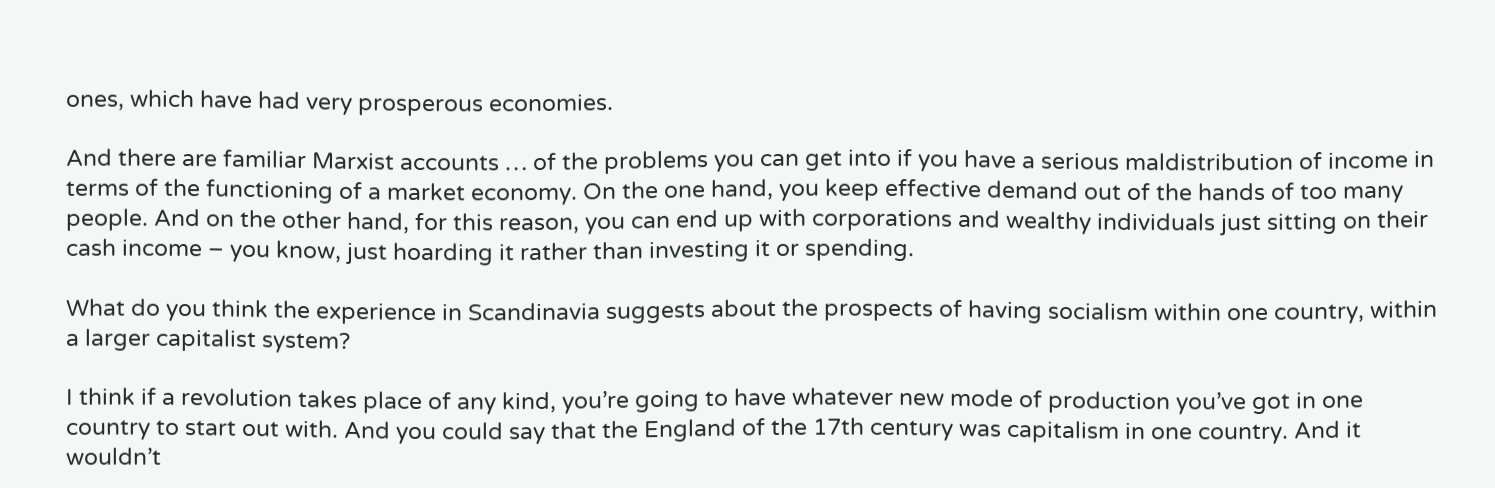ones, which have had very prosperous economies.

And there are familiar Marxist accounts … of the problems you can get into if you have a serious maldistribution of income in terms of the functioning of a market economy. On the one hand, you keep effective demand out of the hands of too many people. And on the other hand, for this reason, you can end up with corporations and wealthy individuals just sitting on their cash income – you know, just hoarding it rather than investing it or spending.

What do you think the experience in Scandinavia suggests about the prospects of having socialism within one country, within a larger capitalist system?

I think if a revolution takes place of any kind, you’re going to have whatever new mode of production you’ve got in one country to start out with. And you could say that the England of the 17th century was capitalism in one country. And it wouldn’t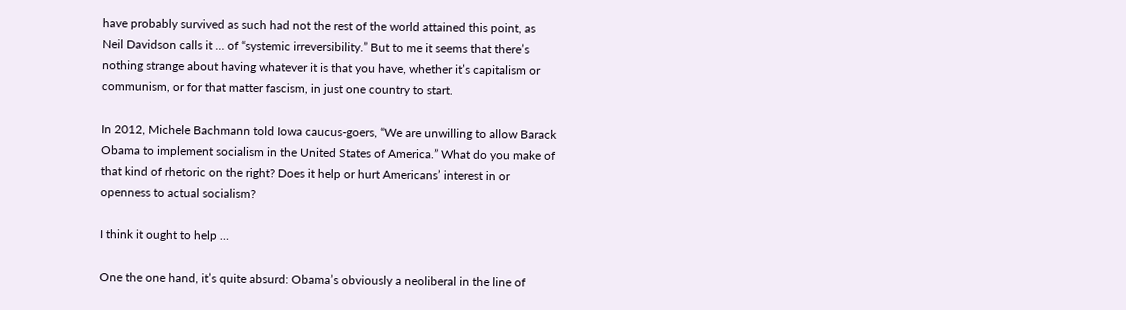have probably survived as such had not the rest of the world attained this point, as Neil Davidson calls it … of “systemic irreversibility.” But to me it seems that there’s nothing strange about having whatever it is that you have, whether it’s capitalism or communism, or for that matter fascism, in just one country to start.

In 2012, Michele Bachmann told Iowa caucus-goers, “We are unwilling to allow Barack Obama to implement socialism in the United States of America.” What do you make of that kind of rhetoric on the right? Does it help or hurt Americans’ interest in or openness to actual socialism?

I think it ought to help …

One the one hand, it’s quite absurd: Obama’s obviously a neoliberal in the line of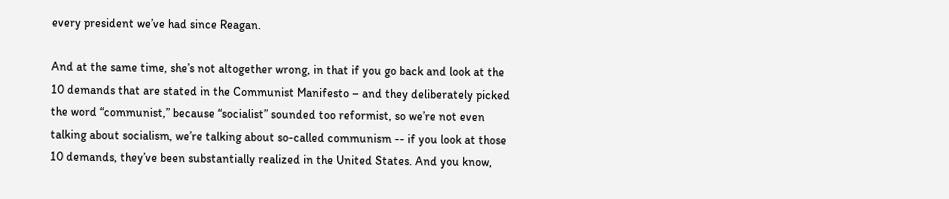every president we’ve had since Reagan.

And at the same time, she’s not altogether wrong, in that if you go back and look at the 10 demands that are stated in the Communist Manifesto – and they deliberately picked the word “communist,” because “socialist” sounded too reformist, so we’re not even talking about socialism, we’re talking about so-called communism -- if you look at those 10 demands, they’ve been substantially realized in the United States. And you know,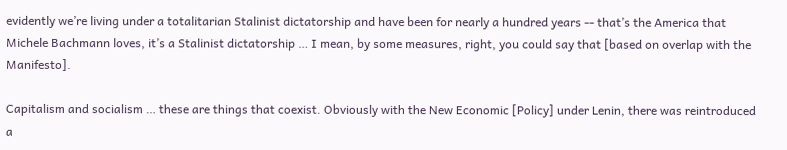evidently we’re living under a totalitarian Stalinist dictatorship and have been for nearly a hundred years -- that’s the America that Michele Bachmann loves, it’s a Stalinist dictatorship … I mean, by some measures, right, you could say that [based on overlap with the Manifesto].

Capitalism and socialism … these are things that coexist. Obviously with the New Economic [Policy] under Lenin, there was reintroduced a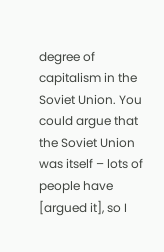degree of capitalism in the Soviet Union. You could argue that the Soviet Union was itself – lots of people have [argued it], so I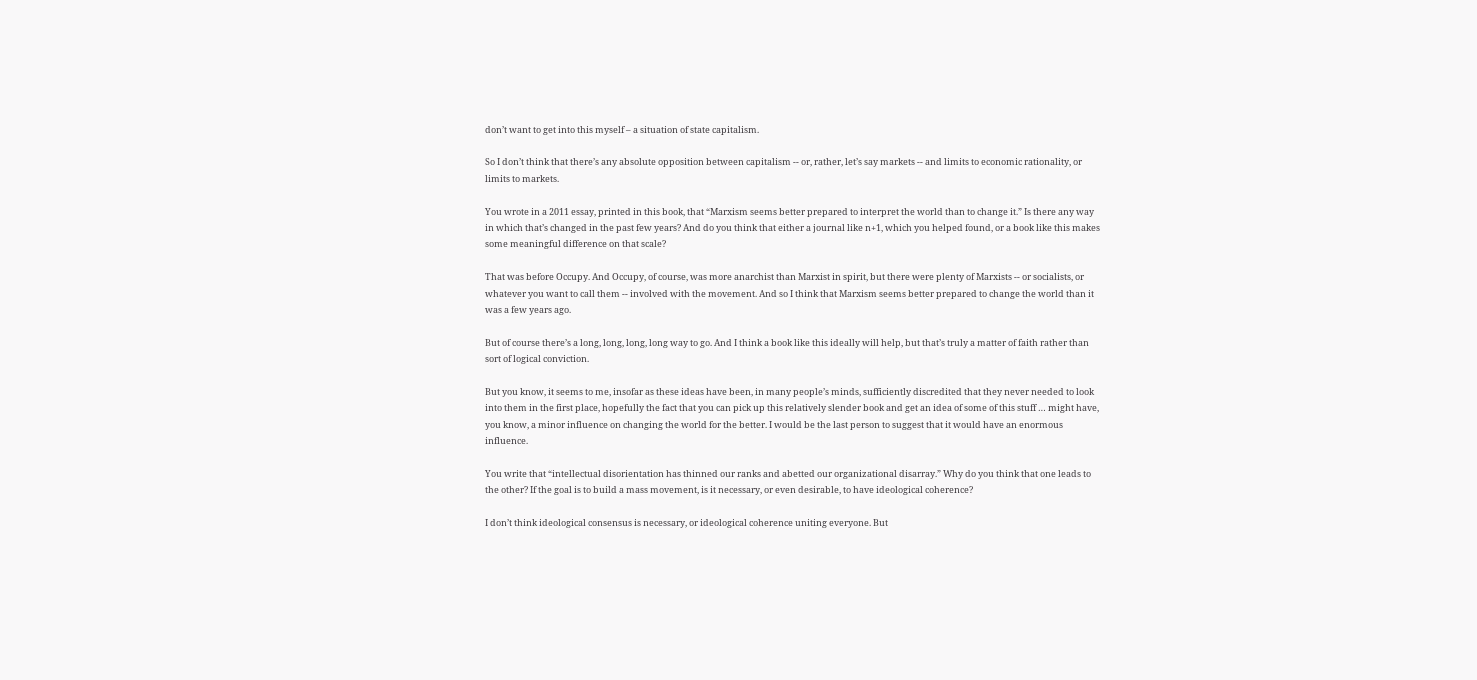don’t want to get into this myself – a situation of state capitalism.

So I don’t think that there’s any absolute opposition between capitalism -- or, rather, let’s say markets -- and limits to economic rationality, or limits to markets.

You wrote in a 2011 essay, printed in this book, that “Marxism seems better prepared to interpret the world than to change it.” Is there any way in which that’s changed in the past few years? And do you think that either a journal like n+1, which you helped found, or a book like this makes some meaningful difference on that scale?

That was before Occupy. And Occupy, of course, was more anarchist than Marxist in spirit, but there were plenty of Marxists -- or socialists, or whatever you want to call them -- involved with the movement. And so I think that Marxism seems better prepared to change the world than it was a few years ago.

But of course there’s a long, long, long, long way to go. And I think a book like this ideally will help, but that’s truly a matter of faith rather than sort of logical conviction.

But you know, it seems to me, insofar as these ideas have been, in many people’s minds, sufficiently discredited that they never needed to look into them in the first place, hopefully the fact that you can pick up this relatively slender book and get an idea of some of this stuff … might have, you know, a minor influence on changing the world for the better. I would be the last person to suggest that it would have an enormous influence.

You write that “intellectual disorientation has thinned our ranks and abetted our organizational disarray.” Why do you think that one leads to the other? If the goal is to build a mass movement, is it necessary, or even desirable, to have ideological coherence?

I don’t think ideological consensus is necessary, or ideological coherence uniting everyone. But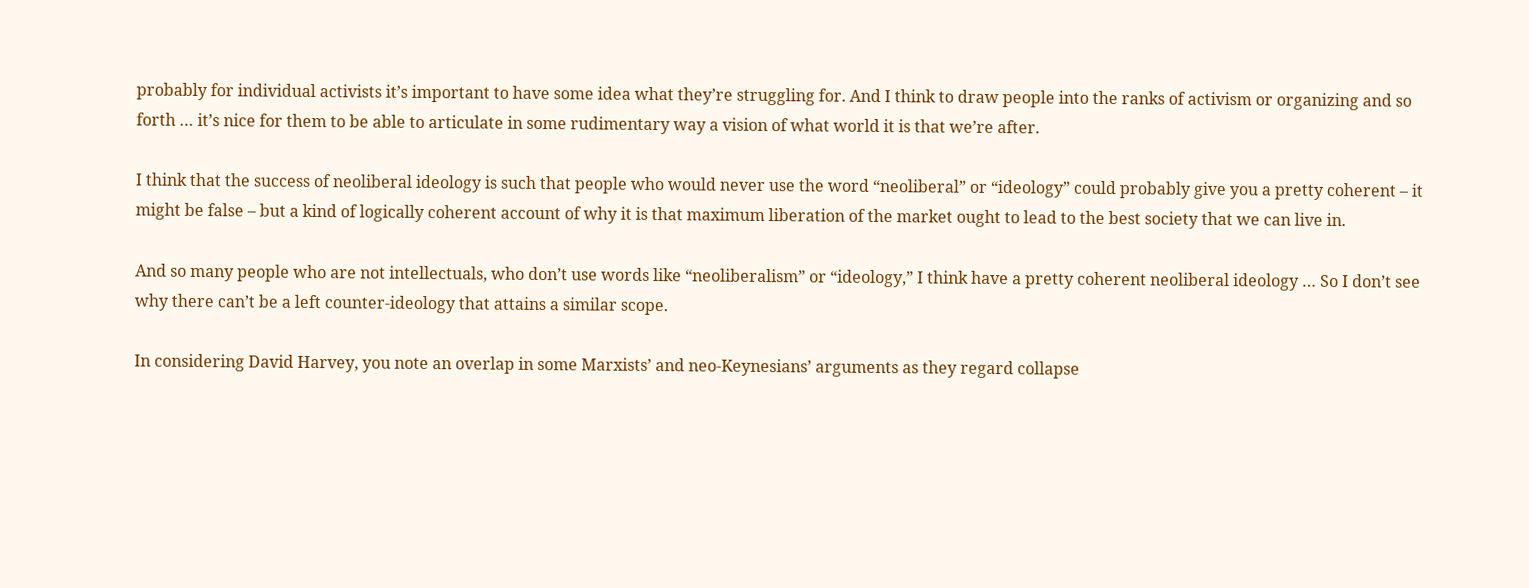probably for individual activists it’s important to have some idea what they’re struggling for. And I think to draw people into the ranks of activism or organizing and so forth … it’s nice for them to be able to articulate in some rudimentary way a vision of what world it is that we’re after.

I think that the success of neoliberal ideology is such that people who would never use the word “neoliberal” or “ideology” could probably give you a pretty coherent – it might be false – but a kind of logically coherent account of why it is that maximum liberation of the market ought to lead to the best society that we can live in.

And so many people who are not intellectuals, who don’t use words like “neoliberalism” or “ideology,” I think have a pretty coherent neoliberal ideology … So I don’t see why there can’t be a left counter-ideology that attains a similar scope.

In considering David Harvey, you note an overlap in some Marxists’ and neo-Keynesians’ arguments as they regard collapse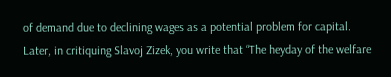of demand due to declining wages as a potential problem for capital. Later, in critiquing Slavoj Zizek, you write that “The heyday of the welfare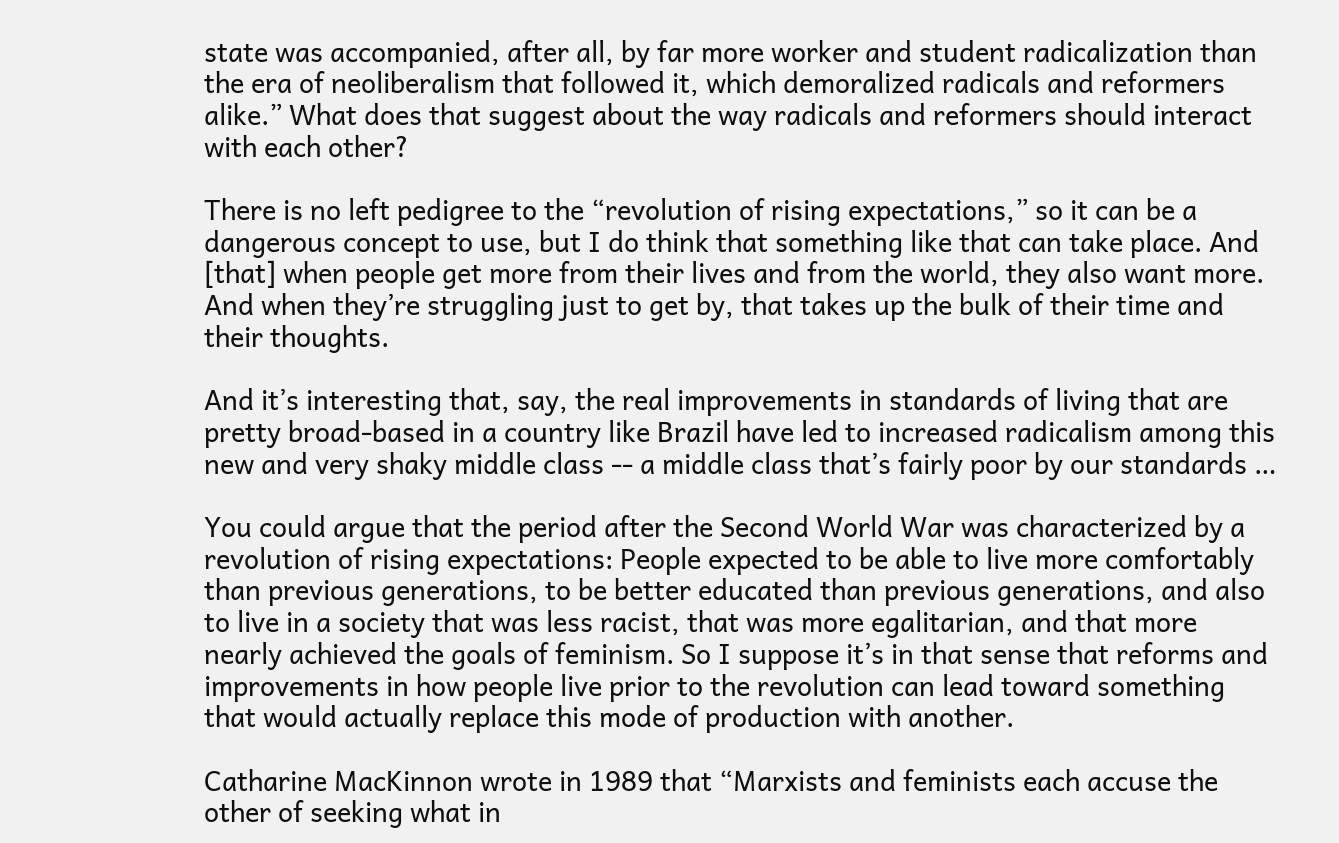state was accompanied, after all, by far more worker and student radicalization than the era of neoliberalism that followed it, which demoralized radicals and reformers alike.” What does that suggest about the way radicals and reformers should interact with each other?

There is no left pedigree to the “revolution of rising expectations,” so it can be a dangerous concept to use, but I do think that something like that can take place. And [that] when people get more from their lives and from the world, they also want more. And when they’re struggling just to get by, that takes up the bulk of their time and their thoughts.

And it’s interesting that, say, the real improvements in standards of living that are pretty broad-based in a country like Brazil have led to increased radicalism among this new and very shaky middle class -- a middle class that’s fairly poor by our standards …

You could argue that the period after the Second World War was characterized by a revolution of rising expectations: People expected to be able to live more comfortably than previous generations, to be better educated than previous generations, and also to live in a society that was less racist, that was more egalitarian, and that more nearly achieved the goals of feminism. So I suppose it’s in that sense that reforms and improvements in how people live prior to the revolution can lead toward something that would actually replace this mode of production with another.

Catharine MacKinnon wrote in 1989 that “Marxists and feminists each accuse the other of seeking what in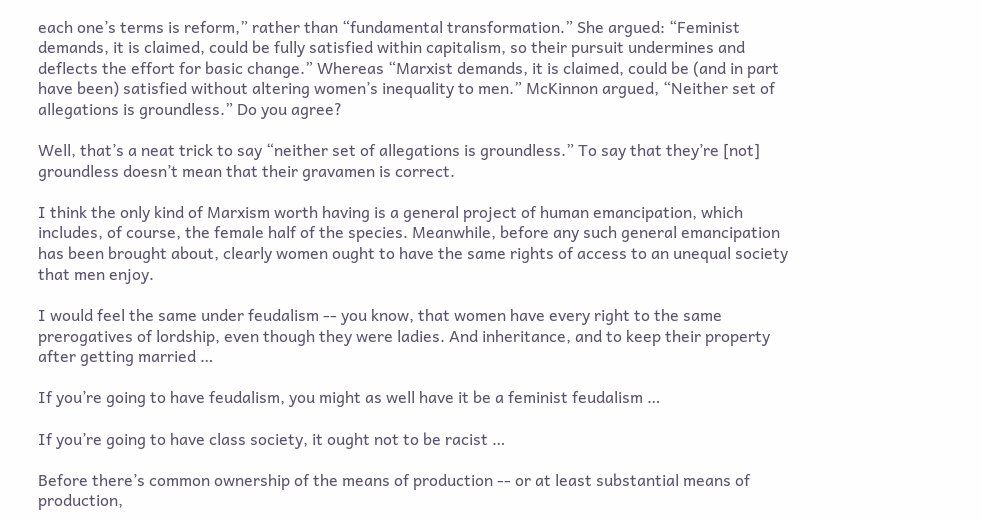each one’s terms is reform,” rather than “fundamental transformation.” She argued: “Feminist demands, it is claimed, could be fully satisfied within capitalism, so their pursuit undermines and deflects the effort for basic change.” Whereas “Marxist demands, it is claimed, could be (and in part have been) satisfied without altering women’s inequality to men.” McKinnon argued, “Neither set of allegations is groundless.” Do you agree?

Well, that’s a neat trick to say “neither set of allegations is groundless.” To say that they’re [not] groundless doesn’t mean that their gravamen is correct.

I think the only kind of Marxism worth having is a general project of human emancipation, which includes, of course, the female half of the species. Meanwhile, before any such general emancipation has been brought about, clearly women ought to have the same rights of access to an unequal society that men enjoy.

I would feel the same under feudalism -- you know, that women have every right to the same prerogatives of lordship, even though they were ladies. And inheritance, and to keep their property after getting married …

If you’re going to have feudalism, you might as well have it be a feminist feudalism …

If you’re going to have class society, it ought not to be racist …

Before there’s common ownership of the means of production -- or at least substantial means of production,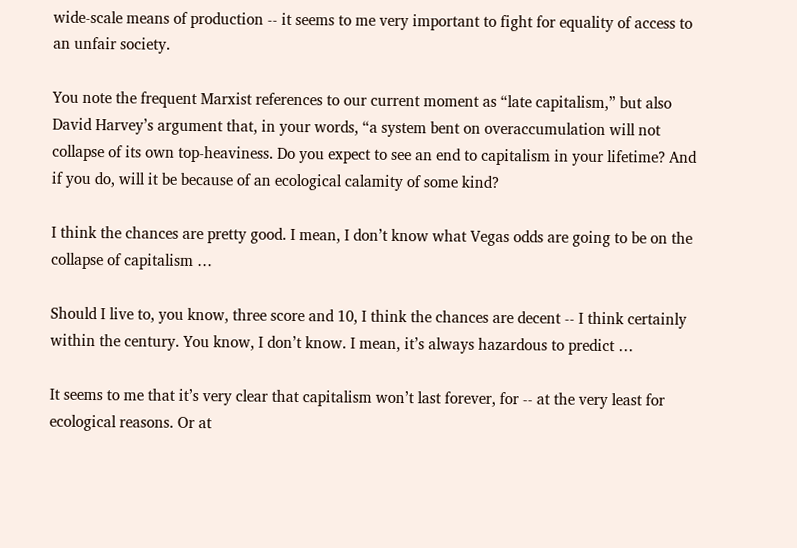wide-scale means of production -- it seems to me very important to fight for equality of access to an unfair society.

You note the frequent Marxist references to our current moment as “late capitalism,” but also David Harvey’s argument that, in your words, “a system bent on overaccumulation will not collapse of its own top-heaviness. Do you expect to see an end to capitalism in your lifetime? And if you do, will it be because of an ecological calamity of some kind?

I think the chances are pretty good. I mean, I don’t know what Vegas odds are going to be on the collapse of capitalism …

Should I live to, you know, three score and 10, I think the chances are decent -- I think certainly within the century. You know, I don’t know. I mean, it’s always hazardous to predict …

It seems to me that it’s very clear that capitalism won’t last forever, for -- at the very least for ecological reasons. Or at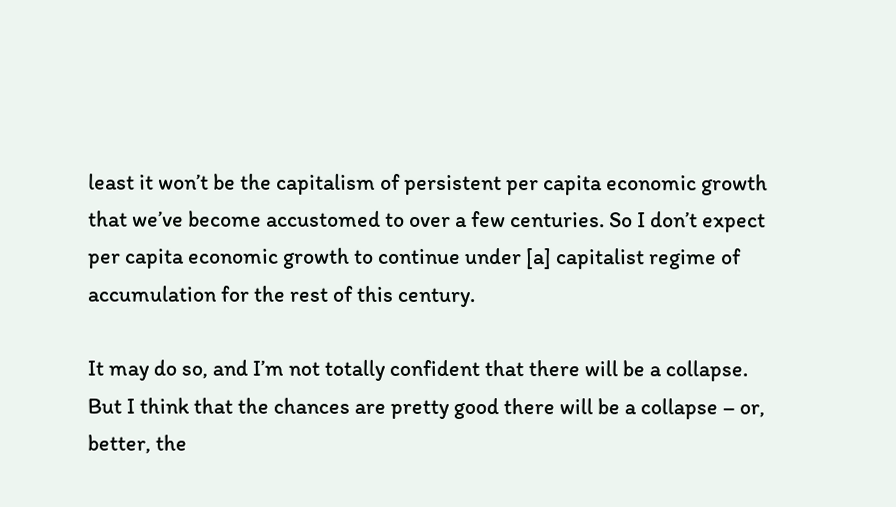least it won’t be the capitalism of persistent per capita economic growth that we’ve become accustomed to over a few centuries. So I don’t expect per capita economic growth to continue under [a] capitalist regime of accumulation for the rest of this century.

It may do so, and I’m not totally confident that there will be a collapse. But I think that the chances are pretty good there will be a collapse – or, better, the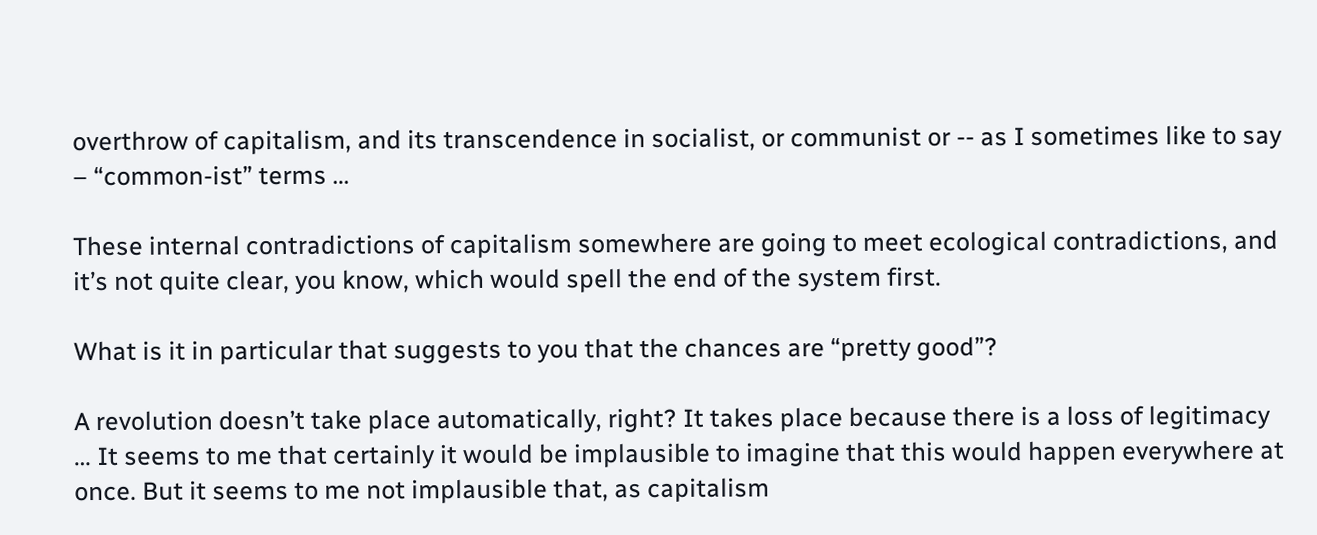overthrow of capitalism, and its transcendence in socialist, or communist or -- as I sometimes like to say – “common-ist” terms …

These internal contradictions of capitalism somewhere are going to meet ecological contradictions, and it’s not quite clear, you know, which would spell the end of the system first.

What is it in particular that suggests to you that the chances are “pretty good”?

A revolution doesn’t take place automatically, right? It takes place because there is a loss of legitimacy … It seems to me that certainly it would be implausible to imagine that this would happen everywhere at once. But it seems to me not implausible that, as capitalism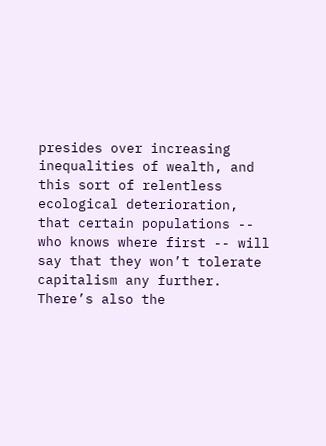presides over increasing inequalities of wealth, and this sort of relentless ecological deterioration, that certain populations -- who knows where first -- will say that they won’t tolerate capitalism any further. There’s also the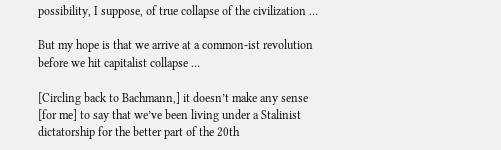possibility, I suppose, of true collapse of the civilization …

But my hope is that we arrive at a common-ist revolution before we hit capitalist collapse …

[Circling back to Bachmann,] it doesn’t make any sense [for me] to say that we’ve been living under a Stalinist dictatorship for the better part of the 20th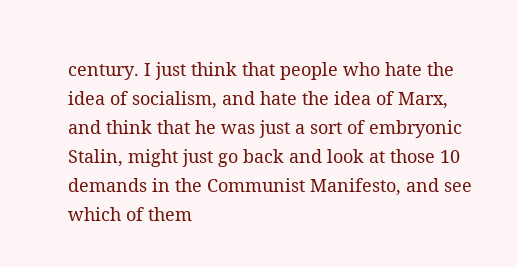century. I just think that people who hate the idea of socialism, and hate the idea of Marx, and think that he was just a sort of embryonic Stalin, might just go back and look at those 10 demands in the Communist Manifesto, and see which of them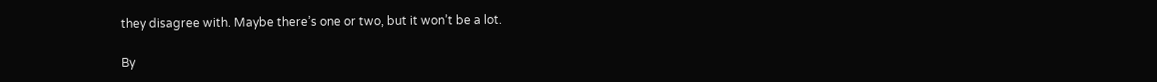they disagree with. Maybe there’s one or two, but it won’t be a lot.

By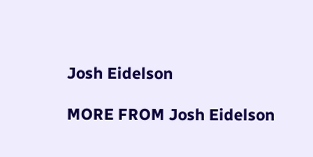Josh Eidelson

MORE FROM Josh Eidelson